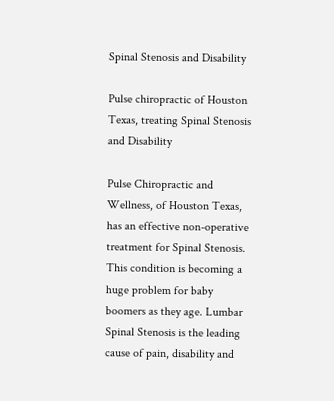Spinal Stenosis and Disability

Pulse chiropractic of Houston Texas, treating Spinal Stenosis and Disability

Pulse Chiropractic and Wellness, of Houston Texas, has an effective non-operative treatment for Spinal Stenosis. This condition is becoming a huge problem for baby boomers as they age. Lumbar Spinal Stenosis is the leading cause of pain, disability and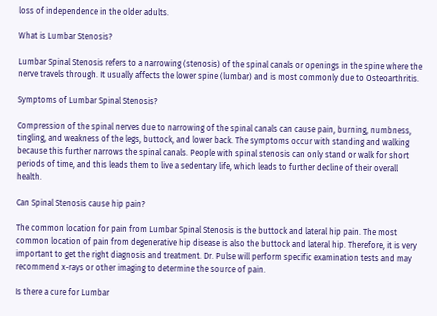loss of independence in the older adults.

What is Lumbar Stenosis?

Lumbar Spinal Stenosis refers to a narrowing (stenosis) of the spinal canals or openings in the spine where the nerve travels through. It usually affects the lower spine (lumbar) and is most commonly due to Osteoarthritis.

Symptoms of Lumbar Spinal Stenosis?

Compression of the spinal nerves due to narrowing of the spinal canals can cause pain, burning, numbness, tingling, and weakness of the legs, buttock, and lower back. The symptoms occur with standing and walking because this further narrows the spinal canals. People with spinal stenosis can only stand or walk for short periods of time, and this leads them to live a sedentary life, which leads to further decline of their overall health.

Can Spinal Stenosis cause hip pain?

The common location for pain from Lumbar Spinal Stenosis is the buttock and lateral hip pain. The most common location of pain from degenerative hip disease is also the buttock and lateral hip. Therefore, it is very important to get the right diagnosis and treatment. Dr. Pulse will perform specific examination tests and may recommend x-rays or other imaging to determine the source of pain.

Is there a cure for Lumbar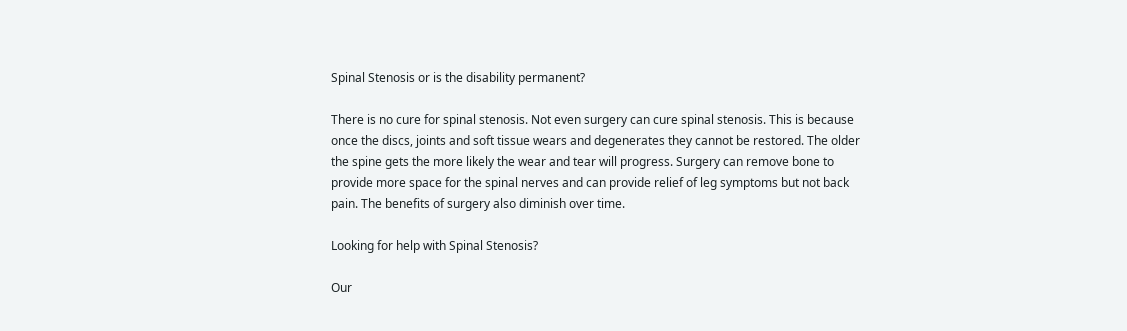Spinal Stenosis or is the disability permanent?

There is no cure for spinal stenosis. Not even surgery can cure spinal stenosis. This is because once the discs, joints and soft tissue wears and degenerates they cannot be restored. The older the spine gets the more likely the wear and tear will progress. Surgery can remove bone to provide more space for the spinal nerves and can provide relief of leg symptoms but not back pain. The benefits of surgery also diminish over time.

Looking for help with Spinal Stenosis?

Our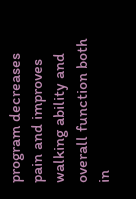program decreases pain and improves walking ability and overall function both in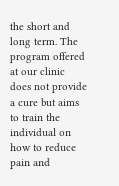the short and long term. The program offered at our clinic does not provide a cure but aims to train the individual on how to reduce pain and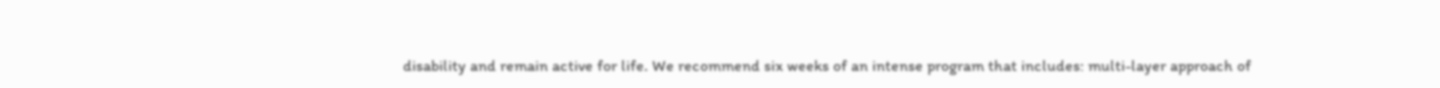disability and remain active for life. We recommend six weeks of an intense program that includes: multi-layer approach of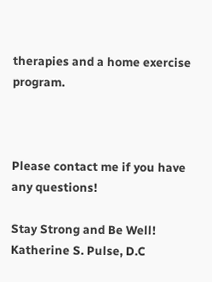therapies and a home exercise program.



Please contact me if you have any questions!

Stay Strong and Be Well!
Katherine S. Pulse, D.C